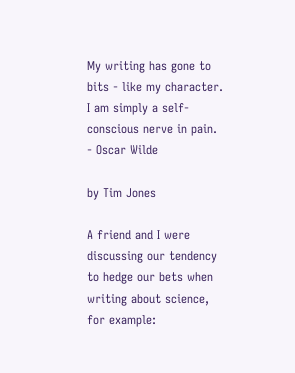My writing has gone to bits - like my character. I am simply a self-conscious nerve in pain. - Oscar Wilde

by Tim Jones

A friend and I were discussing our tendency to hedge our bets when writing about science, for example: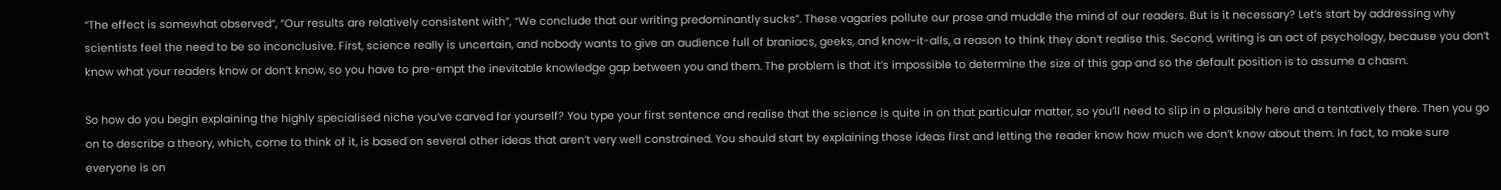“The effect is somewhat observed“, “Our results are relatively consistent with”, “We conclude that our writing predominantly sucks”. These vagaries pollute our prose and muddle the mind of our readers. But is it necessary? Let’s start by addressing why scientists feel the need to be so inconclusive. First, science really is uncertain, and nobody wants to give an audience full of braniacs, geeks, and know-it-alls, a reason to think they don’t realise this. Second, writing is an act of psychology, because you don’t know what your readers know or don’t know, so you have to pre-empt the inevitable knowledge gap between you and them. The problem is that it’s impossible to determine the size of this gap and so the default position is to assume a chasm.

So how do you begin explaining the highly specialised niche you’ve carved for yourself? You type your first sentence and realise that the science is quite in on that particular matter, so you’ll need to slip in a plausibly here and a tentatively there. Then you go on to describe a theory, which, come to think of it, is based on several other ideas that aren’t very well constrained. You should start by explaining those ideas first and letting the reader know how much we don’t know about them. In fact, to make sure everyone is on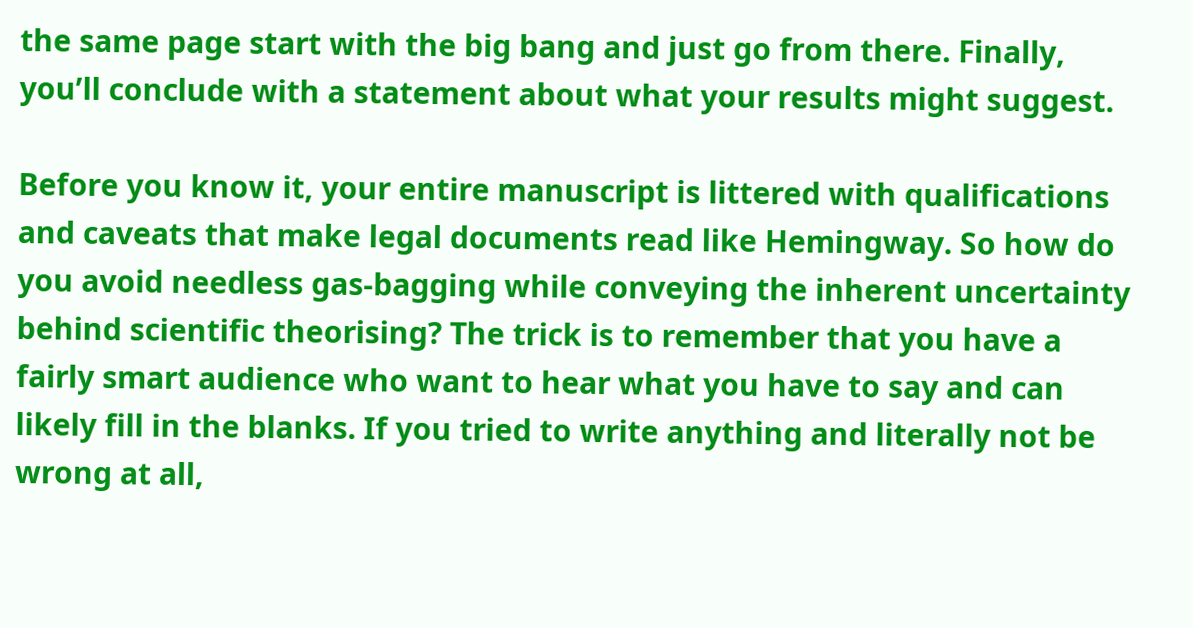the same page start with the big bang and just go from there. Finally, you’ll conclude with a statement about what your results might suggest.

Before you know it, your entire manuscript is littered with qualifications and caveats that make legal documents read like Hemingway. So how do you avoid needless gas-bagging while conveying the inherent uncertainty behind scientific theorising? The trick is to remember that you have a fairly smart audience who want to hear what you have to say and can likely fill in the blanks. If you tried to write anything and literally not be wrong at all,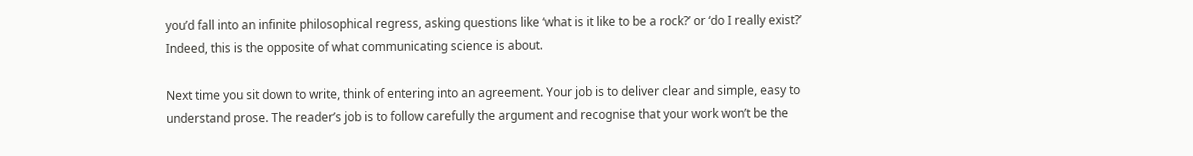you’d fall into an infinite philosophical regress, asking questions like ‘what is it like to be a rock?’ or ‘do I really exist?’ Indeed, this is the opposite of what communicating science is about.

Next time you sit down to write, think of entering into an agreement. Your job is to deliver clear and simple, easy to understand prose. The reader’s job is to follow carefully the argument and recognise that your work won’t be the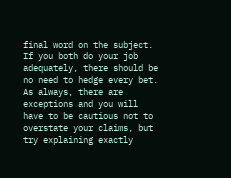final word on the subject. If you both do your job adequately, there should be no need to hedge every bet. As always, there are exceptions and you will have to be cautious not to overstate your claims, but try explaining exactly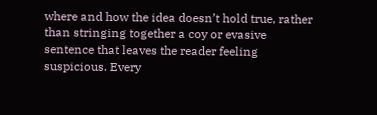where and how the idea doesn’t hold true, rather than stringing together a coy or evasive sentence that leaves the reader feeling suspicious. Every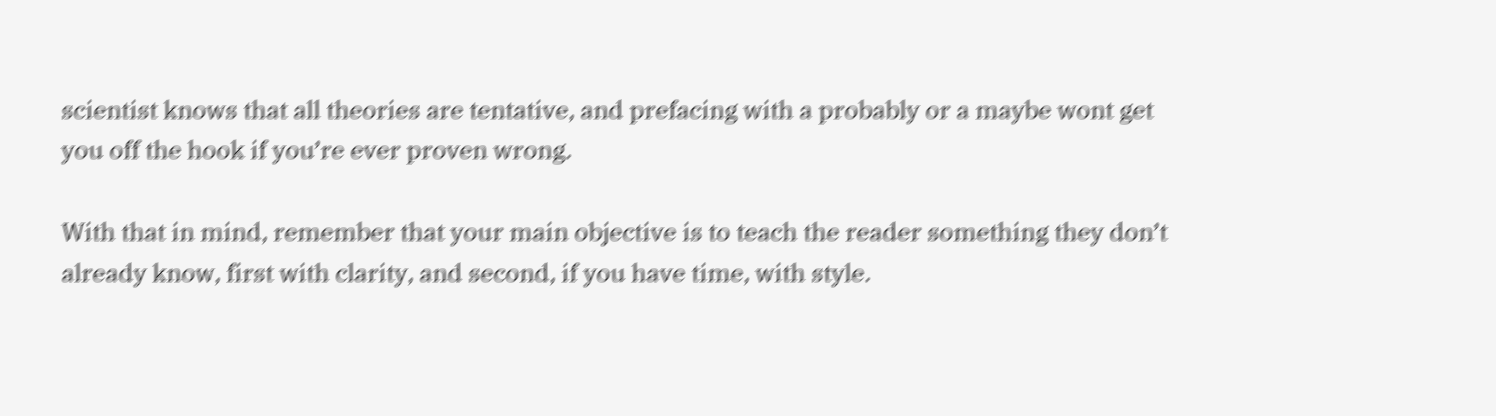scientist knows that all theories are tentative, and prefacing with a probably or a maybe wont get you off the hook if you’re ever proven wrong.

With that in mind, remember that your main objective is to teach the reader something they don’t already know, first with clarity, and second, if you have time, with style.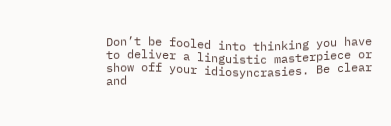Don’t be fooled into thinking you have to deliver a linguistic masterpiece or show off your idiosyncrasies. Be clear and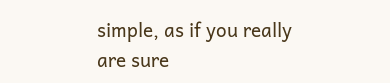simple, as if you really are sure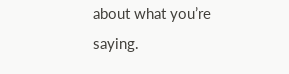about what you’re saying.